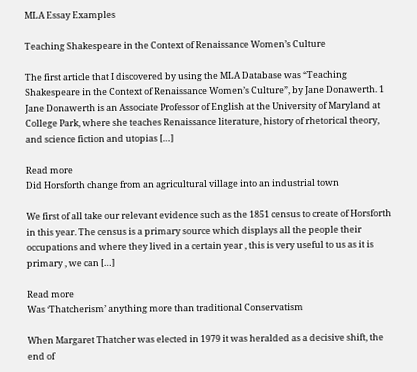MLA Essay Examples

Teaching Shakespeare in the Context of Renaissance Women’s Culture

The first article that I discovered by using the MLA Database was “Teaching Shakespeare in the Context of Renaissance Women’s Culture”, by Jane Donawerth. 1 Jane Donawerth is an Associate Professor of English at the University of Maryland at College Park, where she teaches Renaissance literature, history of rhetorical theory, and science fiction and utopias […]

Read more
Did Horsforth change from an agricultural village into an industrial town

We first of all take our relevant evidence such as the 1851 census to create of Horsforth in this year. The census is a primary source which displays all the people their occupations and where they lived in a certain year , this is very useful to us as it is primary , we can […]

Read more
Was ‘Thatcherism’ anything more than traditional Conservatism

When Margaret Thatcher was elected in 1979 it was heralded as a decisive shift, the end of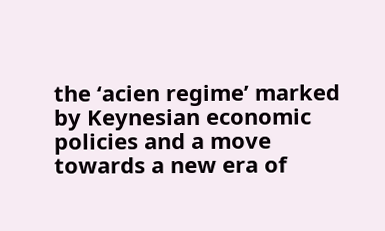the ‘acien regime’ marked by Keynesian economic policies and a move towards a new era of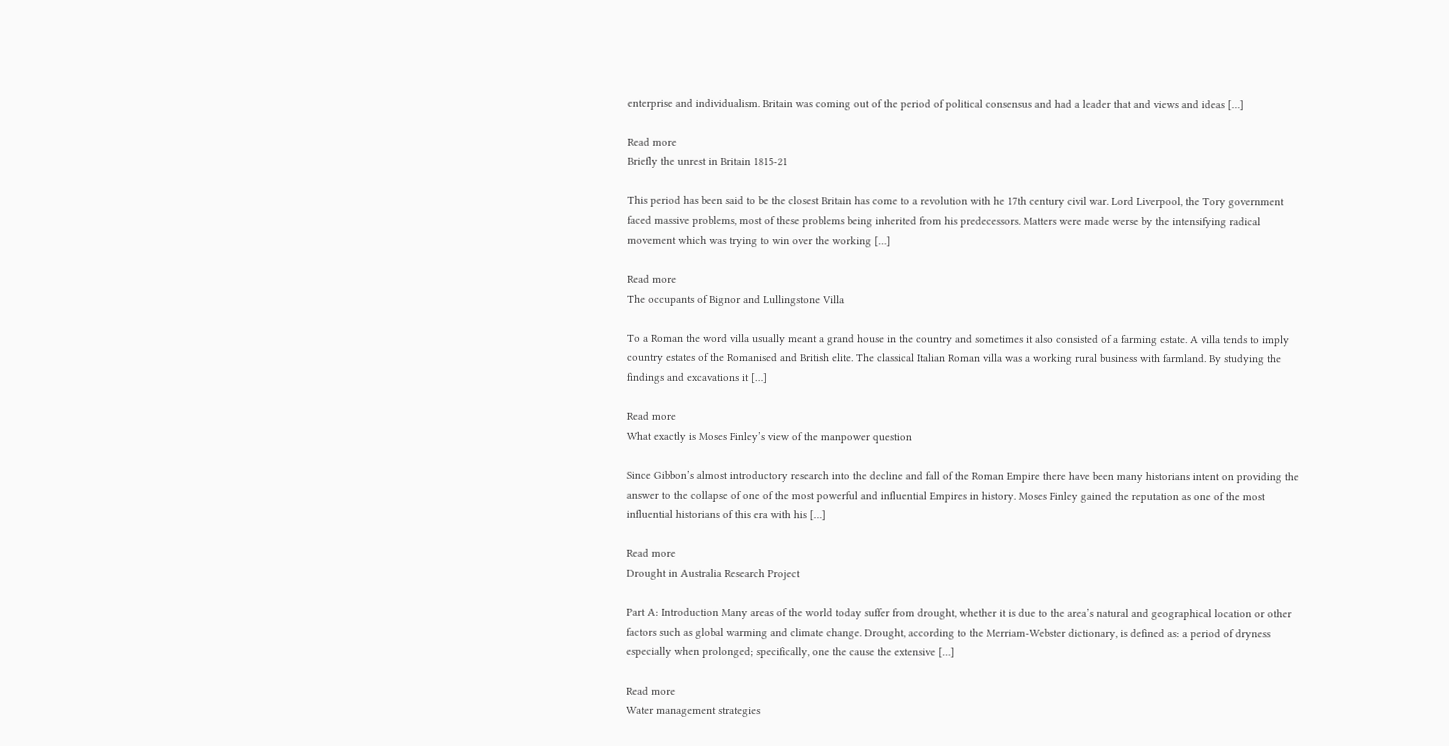enterprise and individualism. Britain was coming out of the period of political consensus and had a leader that and views and ideas […]

Read more
Briefly the unrest in Britain 1815-21

This period has been said to be the closest Britain has come to a revolution with he 17th century civil war. Lord Liverpool, the Tory government faced massive problems, most of these problems being inherited from his predecessors. Matters were made werse by the intensifying radical movement which was trying to win over the working […]

Read more
The occupants of Bignor and Lullingstone Villa

To a Roman the word villa usually meant a grand house in the country and sometimes it also consisted of a farming estate. A villa tends to imply country estates of the Romanised and British elite. The classical Italian Roman villa was a working rural business with farmland. By studying the findings and excavations it […]

Read more
What exactly is Moses Finley’s view of the manpower question

Since Gibbon’s almost introductory research into the decline and fall of the Roman Empire there have been many historians intent on providing the answer to the collapse of one of the most powerful and influential Empires in history. Moses Finley gained the reputation as one of the most influential historians of this era with his […]

Read more
Drought in Australia Research Project

Part A: Introduction Many areas of the world today suffer from drought, whether it is due to the area’s natural and geographical location or other factors such as global warming and climate change. Drought, according to the Merriam-Webster dictionary, is defined as: a period of dryness especially when prolonged; specifically, one the cause the extensive […]

Read more
Water management strategies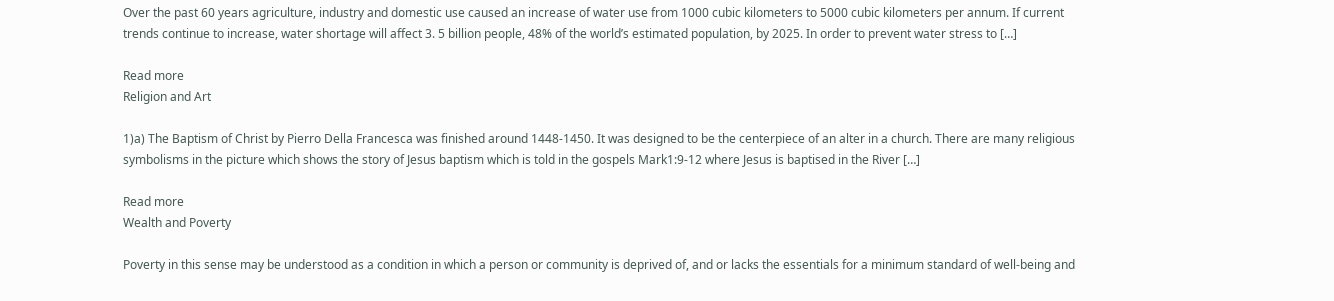Over the past 60 years agriculture, industry and domestic use caused an increase of water use from 1000 cubic kilometers to 5000 cubic kilometers per annum. If current trends continue to increase, water shortage will affect 3. 5 billion people, 48% of the world’s estimated population, by 2025. In order to prevent water stress to […]

Read more
Religion and Art

1)a) The Baptism of Christ by Pierro Della Francesca was finished around 1448-1450. It was designed to be the centerpiece of an alter in a church. There are many religious symbolisms in the picture which shows the story of Jesus baptism which is told in the gospels Mark1:9-12 where Jesus is baptised in the River […]

Read more
Wealth and Poverty

Poverty in this sense may be understood as a condition in which a person or community is deprived of, and or lacks the essentials for a minimum standard of well-being and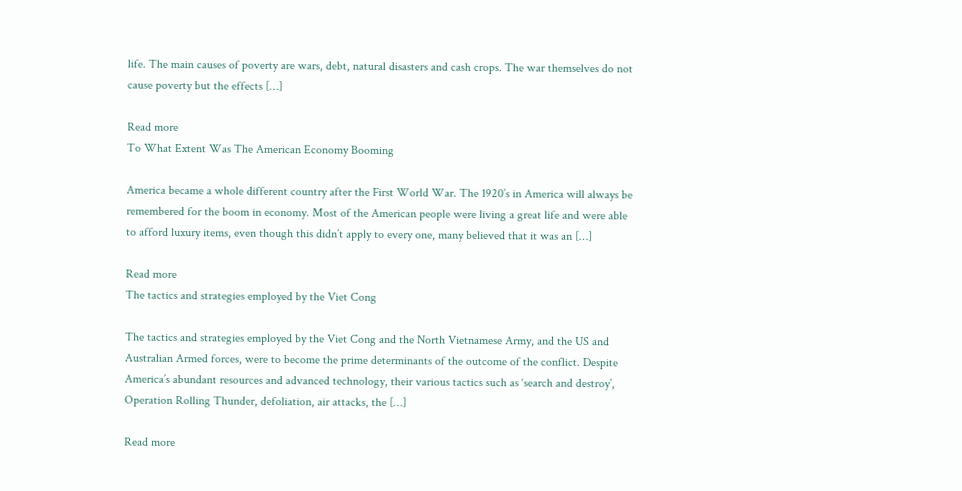life. The main causes of poverty are wars, debt, natural disasters and cash crops. The war themselves do not cause poverty but the effects […]

Read more
To What Extent Was The American Economy Booming

America became a whole different country after the First World War. The 1920’s in America will always be remembered for the boom in economy. Most of the American people were living a great life and were able to afford luxury items, even though this didn’t apply to every one, many believed that it was an […]

Read more
The tactics and strategies employed by the Viet Cong

The tactics and strategies employed by the Viet Cong and the North Vietnamese Army, and the US and Australian Armed forces, were to become the prime determinants of the outcome of the conflict. Despite America’s abundant resources and advanced technology, their various tactics such as ‘search and destroy’, Operation Rolling Thunder, defoliation, air attacks, the […]

Read more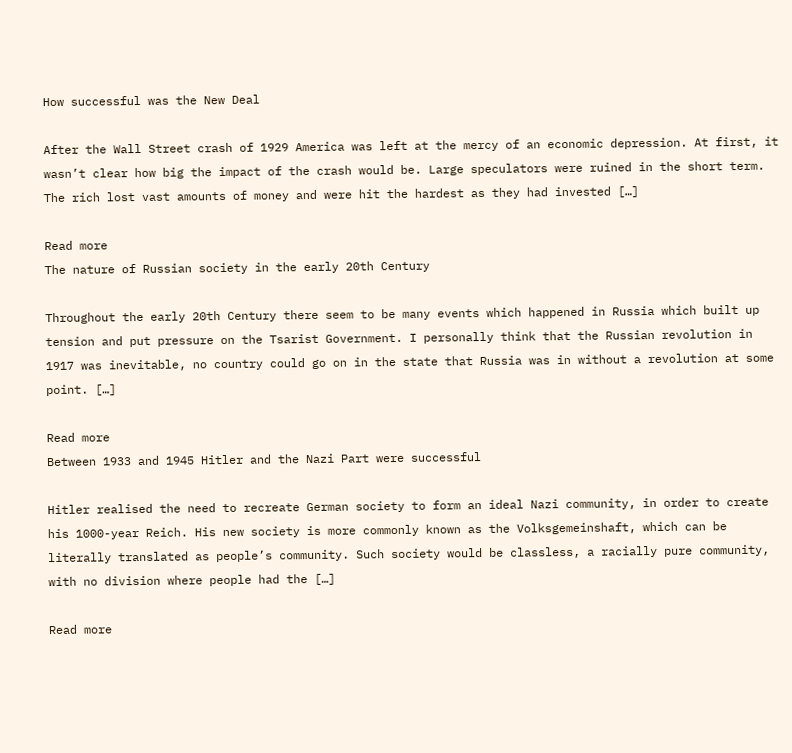How successful was the New Deal

After the Wall Street crash of 1929 America was left at the mercy of an economic depression. At first, it wasn’t clear how big the impact of the crash would be. Large speculators were ruined in the short term. The rich lost vast amounts of money and were hit the hardest as they had invested […]

Read more
The nature of Russian society in the early 20th Century

Throughout the early 20th Century there seem to be many events which happened in Russia which built up tension and put pressure on the Tsarist Government. I personally think that the Russian revolution in 1917 was inevitable, no country could go on in the state that Russia was in without a revolution at some point. […]

Read more
Between 1933 and 1945 Hitler and the Nazi Part were successful

Hitler realised the need to recreate German society to form an ideal Nazi community, in order to create his 1000-year Reich. His new society is more commonly known as the Volksgemeinshaft, which can be literally translated as people’s community. Such society would be classless, a racially pure community, with no division where people had the […]

Read more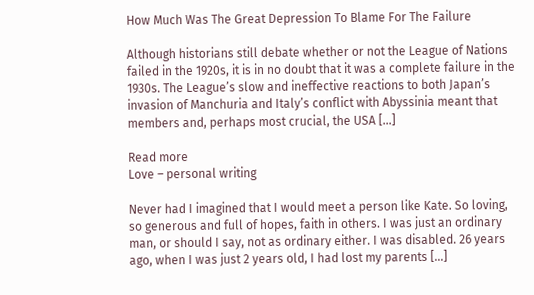How Much Was The Great Depression To Blame For The Failure

Although historians still debate whether or not the League of Nations failed in the 1920s, it is in no doubt that it was a complete failure in the 1930s. The League’s slow and ineffective reactions to both Japan’s invasion of Manchuria and Italy’s conflict with Abyssinia meant that members and, perhaps most crucial, the USA […]

Read more
Love – personal writing

Never had I imagined that I would meet a person like Kate. So loving, so generous and full of hopes, faith in others. I was just an ordinary man, or should I say, not as ordinary either. I was disabled. 26 years ago, when I was just 2 years old, I had lost my parents […]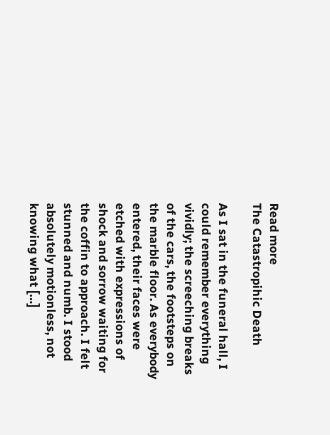Read more
The Catastropihic Death

As I sat in the funeral hall, I could remember everything vividly; the screeching breaks of the cars, the footsteps on the marble floor. As everybody entered, their faces were etched with expressions of shock and sorrow waiting for the coffin to approach. I felt stunned and numb. I stood absolutely motionless, not knowing what […]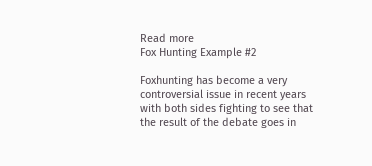Read more
Fox Hunting Example #2

Foxhunting has become a very controversial issue in recent years with both sides fighting to see that the result of the debate goes in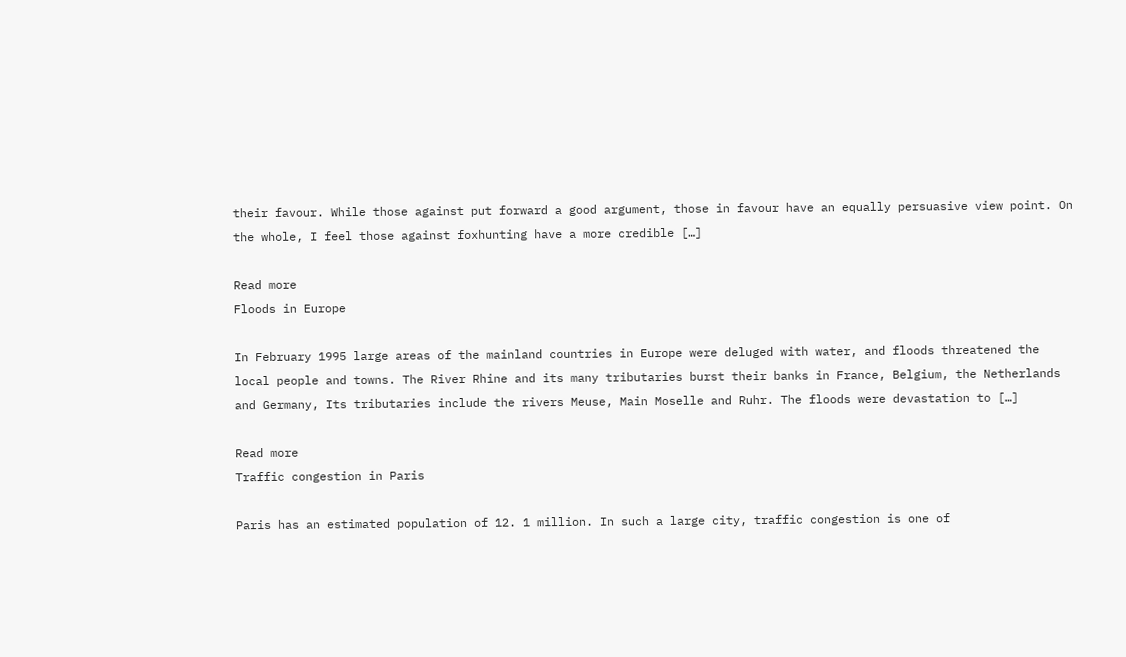their favour. While those against put forward a good argument, those in favour have an equally persuasive view point. On the whole, I feel those against foxhunting have a more credible […]

Read more
Floods in Europe

In February 1995 large areas of the mainland countries in Europe were deluged with water, and floods threatened the local people and towns. The River Rhine and its many tributaries burst their banks in France, Belgium, the Netherlands and Germany, Its tributaries include the rivers Meuse, Main Moselle and Ruhr. The floods were devastation to […]

Read more
Traffic congestion in Paris

Paris has an estimated population of 12. 1 million. In such a large city, traffic congestion is one of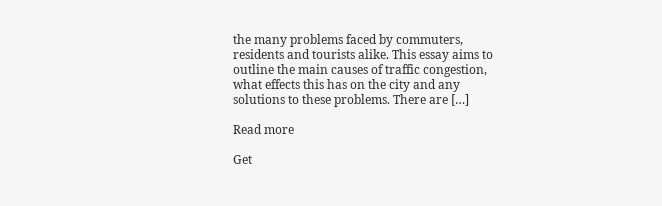the many problems faced by commuters, residents and tourists alike. This essay aims to outline the main causes of traffic congestion, what effects this has on the city and any solutions to these problems. There are […]

Read more

Get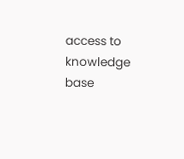access to
knowledge base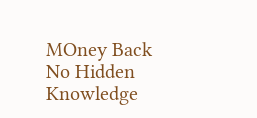MOney Back
No Hidden
Knowledge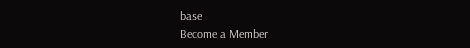base
Become a Member